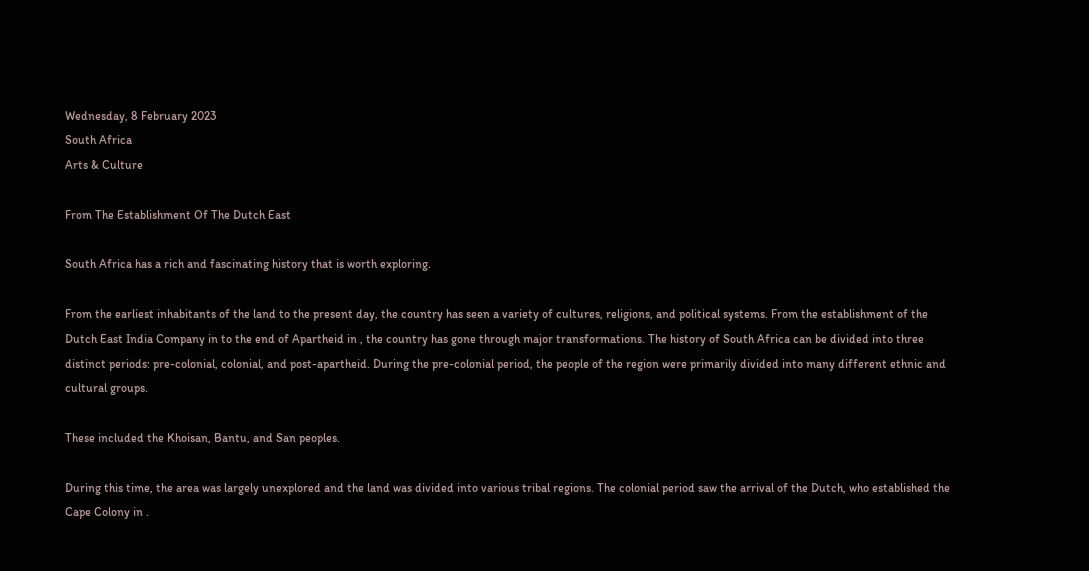Wednesday, 8 February 2023
South Africa
Arts & Culture

From The Establishment Of The Dutch East

South Africa has a rich and fascinating history that is worth exploring.

From the earliest inhabitants of the land to the present day, the country has seen a variety of cultures, religions, and political systems. From the establishment of the Dutch East India Company in to the end of Apartheid in , the country has gone through major transformations. The history of South Africa can be divided into three distinct periods: pre-colonial, colonial, and post-apartheid. During the pre-colonial period, the people of the region were primarily divided into many different ethnic and cultural groups.

These included the Khoisan, Bantu, and San peoples.

During this time, the area was largely unexplored and the land was divided into various tribal regions. The colonial period saw the arrival of the Dutch, who established the Cape Colony in .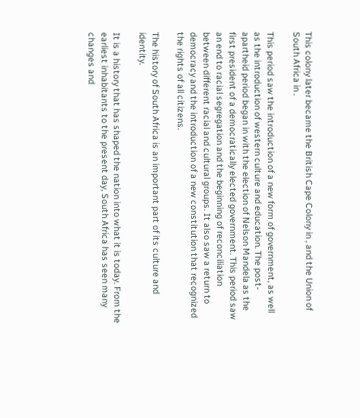This colony later became the British Cape Colony in , and the Union of South Africa in .

This period saw the introduction of a new form of government, as well as the introduction of western culture and education. The post-apartheid period began in with the election of Nelson Mandela as the first president of a democratically elected government. This period saw an end to racial segregation and the beginning of reconciliation between different racial and cultural groups. It also saw a return to democracy and the introduction of a new constitution that recognized the rights of all citizens.

The history of South Africa is an important part of its culture and identity.

It is a history that has shaped the nation into what it is today. From the earliest inhabitants to the present day, South Africa has seen many changes and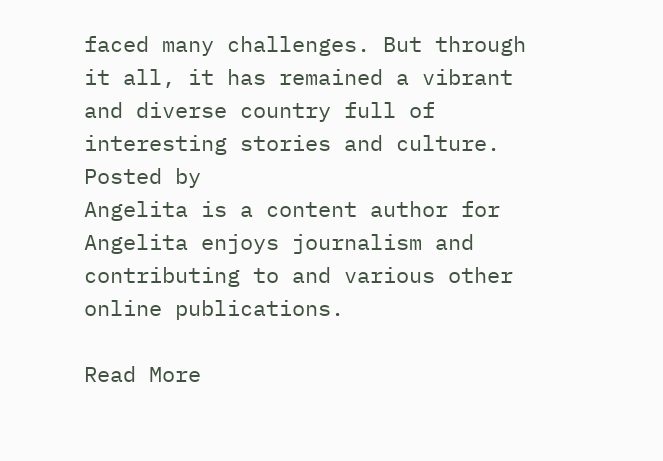faced many challenges. But through it all, it has remained a vibrant and diverse country full of interesting stories and culture.
Posted by
Angelita is a content author for Angelita enjoys journalism and contributing to and various other online publications.

Read More